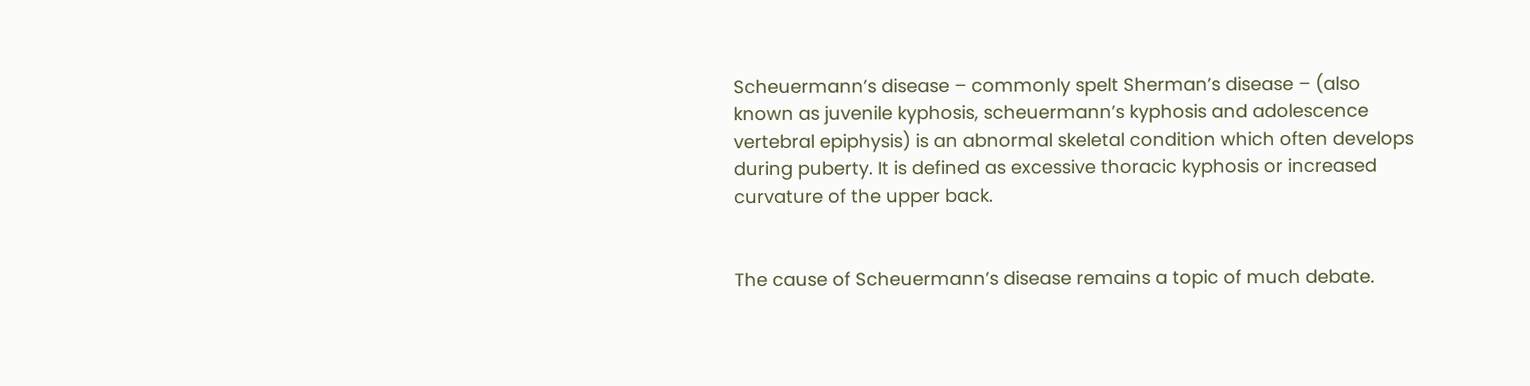Scheuermann’s disease – commonly spelt Sherman’s disease – (also known as juvenile kyphosis, scheuermann’s kyphosis and adolescence vertebral epiphysis) is an abnormal skeletal condition which often develops during puberty. It is defined as excessive thoracic kyphosis or increased curvature of the upper back.


The cause of Scheuermann’s disease remains a topic of much debate.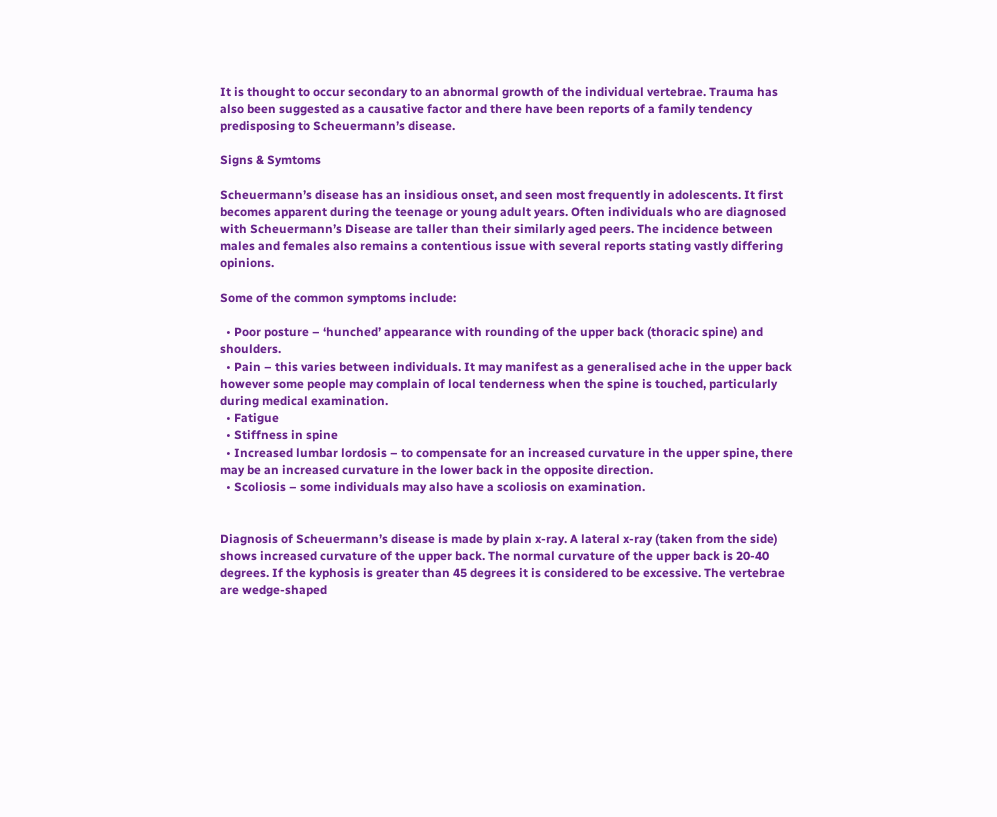It is thought to occur secondary to an abnormal growth of the individual vertebrae. Trauma has also been suggested as a causative factor and there have been reports of a family tendency predisposing to Scheuermann’s disease.

Signs & Symtoms

Scheuermann’s disease has an insidious onset, and seen most frequently in adolescents. It first becomes apparent during the teenage or young adult years. Often individuals who are diagnosed with Scheuermann’s Disease are taller than their similarly aged peers. The incidence between males and females also remains a contentious issue with several reports stating vastly differing opinions.

Some of the common symptoms include:

  • Poor posture – ‘hunched’ appearance with rounding of the upper back (thoracic spine) and shoulders.
  • Pain – this varies between individuals. It may manifest as a generalised ache in the upper back however some people may complain of local tenderness when the spine is touched, particularly during medical examination.
  • Fatigue
  • Stiffness in spine
  • Increased lumbar lordosis – to compensate for an increased curvature in the upper spine, there may be an increased curvature in the lower back in the opposite direction.
  • Scoliosis – some individuals may also have a scoliosis on examination.


Diagnosis of Scheuermann’s disease is made by plain x-ray. A lateral x-ray (taken from the side) shows increased curvature of the upper back. The normal curvature of the upper back is 20-40 degrees. If the kyphosis is greater than 45 degrees it is considered to be excessive. The vertebrae are wedge-shaped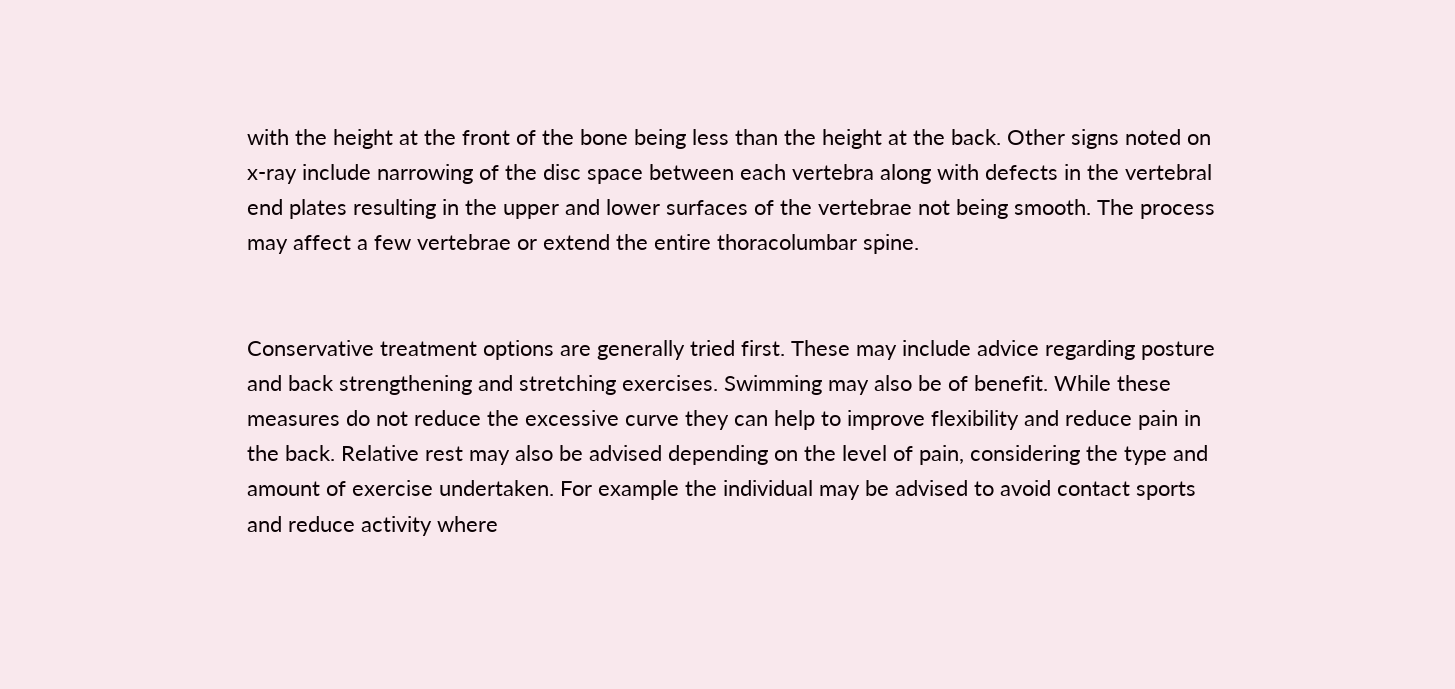with the height at the front of the bone being less than the height at the back. Other signs noted on x-ray include narrowing of the disc space between each vertebra along with defects in the vertebral end plates resulting in the upper and lower surfaces of the vertebrae not being smooth. The process may affect a few vertebrae or extend the entire thoracolumbar spine.


Conservative treatment options are generally tried first. These may include advice regarding posture and back strengthening and stretching exercises. Swimming may also be of benefit. While these measures do not reduce the excessive curve they can help to improve flexibility and reduce pain in the back. Relative rest may also be advised depending on the level of pain, considering the type and amount of exercise undertaken. For example the individual may be advised to avoid contact sports and reduce activity where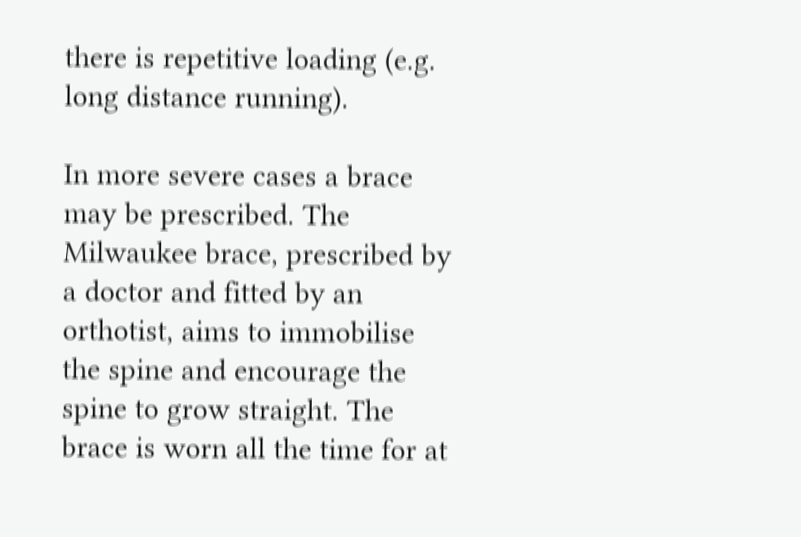there is repetitive loading (e.g. long distance running).

In more severe cases a brace may be prescribed. The Milwaukee brace, prescribed by a doctor and fitted by an orthotist, aims to immobilise the spine and encourage the spine to grow straight. The brace is worn all the time for at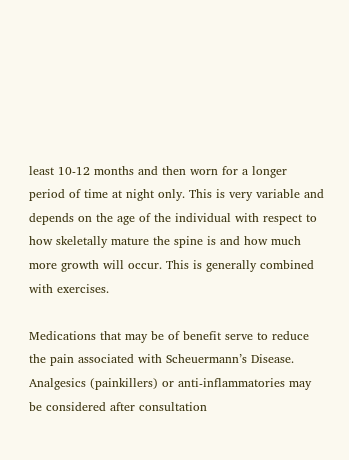least 10-12 months and then worn for a longer period of time at night only. This is very variable and depends on the age of the individual with respect to how skeletally mature the spine is and how much more growth will occur. This is generally combined with exercises.

Medications that may be of benefit serve to reduce the pain associated with Scheuermann’s Disease. Analgesics (painkillers) or anti-inflammatories may be considered after consultation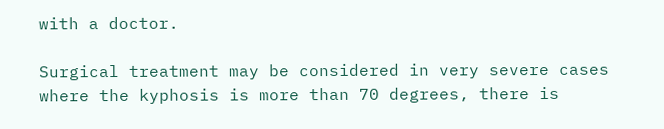with a doctor.

Surgical treatment may be considered in very severe cases where the kyphosis is more than 70 degrees, there is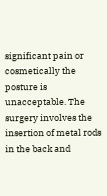significant pain or cosmetically the posture is unacceptable. The surgery involves the insertion of metal rods in the back and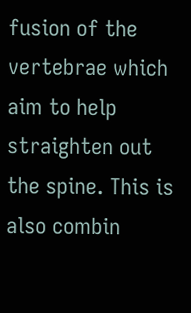fusion of the vertebrae which aim to help straighten out the spine. This is also combin